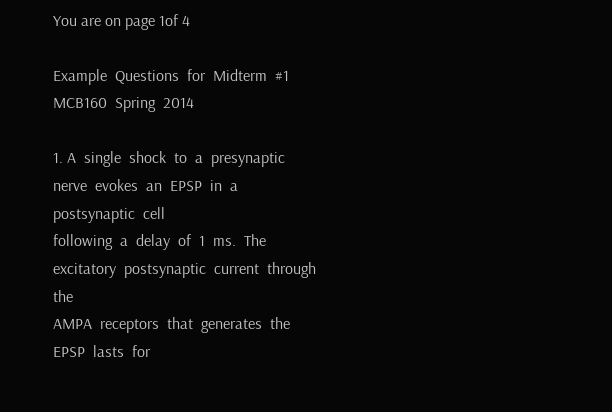You are on page 1of 4

Example  Questions  for  Midterm  #1  MCB160  Spring  2014

1. A  single  shock  to  a  presynaptic  nerve  evokes  an  EPSP  in  a  postsynaptic  cell
following  a  delay  of  1  ms.  The  excitatory  postsynaptic  current  through  the
AMPA  receptors  that  generates  the  EPSP  lasts  for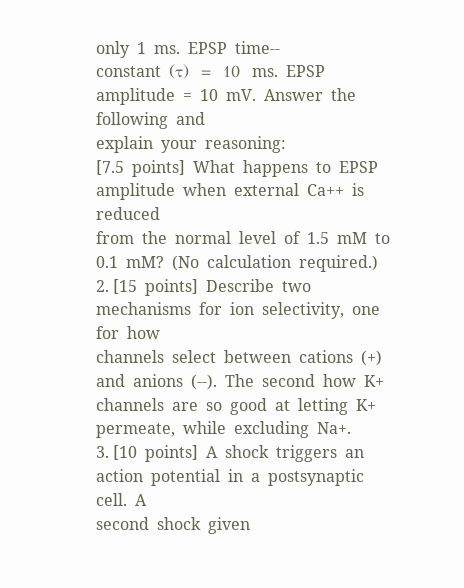only  1  ms.  EPSP  time-‐
constant  (τ)  =  10  ms.  EPSP  amplitude  =  10  mV.  Answer  the  following  and
explain  your  reasoning:
[7.5  points]  What  happens  to  EPSP  amplitude  when  external  Ca++  is  reduced
from  the  normal  level  of  1.5  mM  to  0.1  mM?  (No  calculation  required.)
2. [15  points]  Describe  two  mechanisms  for  ion  selectivity,  one  for  how
channels  select  between  cations  (+)  and  anions  (-‐).  The  second  how  K+
channels  are  so  good  at  letting  K+  permeate,  while  excluding  Na+.
3. [10  points]  A  shock  triggers  an  action  potential  in  a  postsynaptic  cell.  A
second  shock  given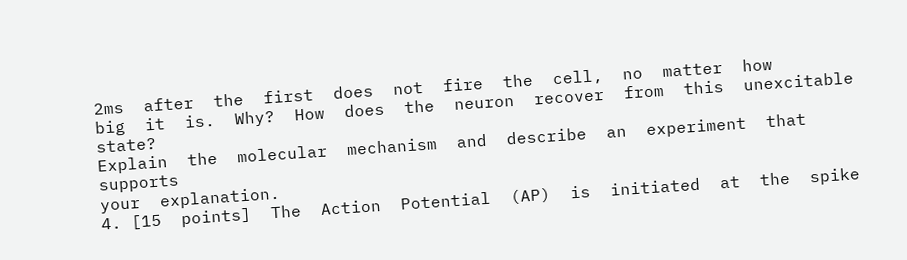2ms  after  the  first  does  not  fire  the  cell,  no  matter  how
big  it  is.  Why?  How  does  the  neuron  recover  from  this  unexcitable  state?
Explain  the  molecular  mechanism  and  describe  an  experiment  that  supports
your  explanation.
4. [15  points]  The  Action  Potential  (AP)  is  initiated  at  the  spike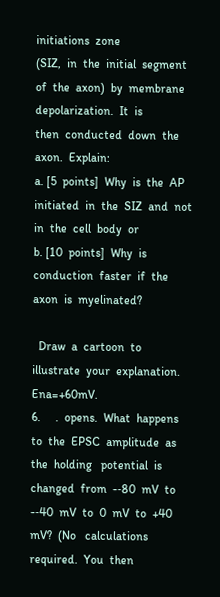initiations  zone
(SIZ,  in  the  initial  segment  of  the  axon)  by  membrane  depolarization.  It  is
then  conducted  down  the  axon.  Explain:
a. [5  points]  Why  is  the  AP  initiated  in  the  SIZ  and  not  in  the  cell  body  or
b. [10  points]  Why  is  conduction  faster  if  the  axon  is  myelinated?

  Draw  a  cartoon  to  illustrate  your  explanation.  Ena=+60mV.                                             6.     .  opens.  What  happens  to  the  EPSC  amplitude  as  the  holding   potential  is  changed  from  -‐80  mV  to  -‐40  mV  to  0  mV  to  +40  mV?  (No   calculations  required.  You  then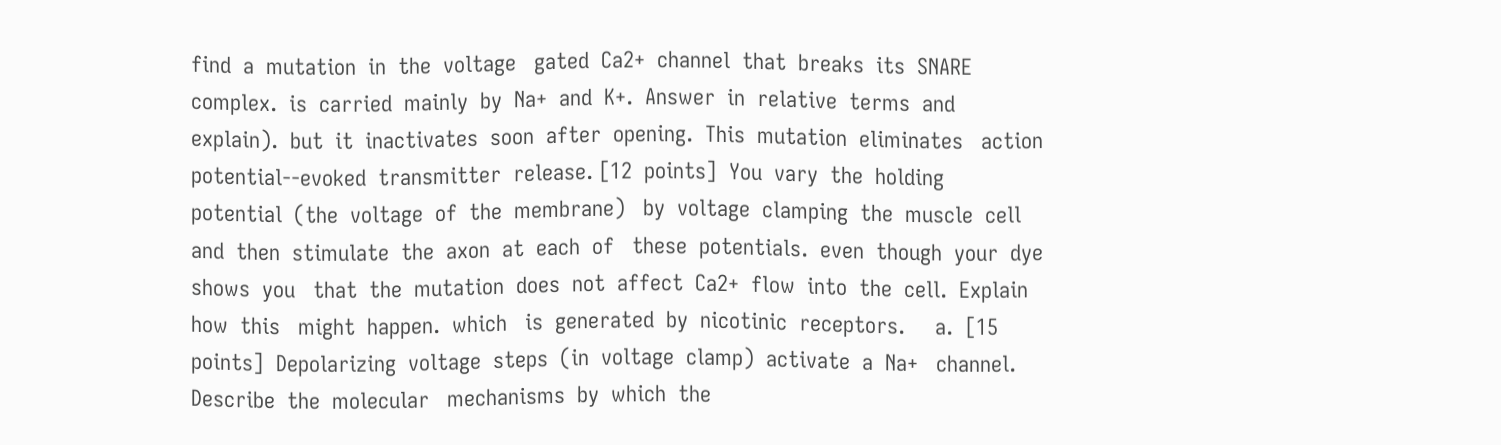find  a  mutation  in  the  voltage   gated  Ca2+  channel  that  breaks  its  SNARE  complex.  is  carried  mainly  by  Na+  and  K+.  Answer  in  relative  terms  and  explain).  but  it  inactivates  soon  after  opening.  This  mutation  eliminates   action  potential-‐evoked  transmitter  release. [12  points]  You  vary  the  holding  potential  (the  voltage  of  the  membrane)   by  voltage  clamping  the  muscle  cell  and  then  stimulate  the  axon  at  each  of   these  potentials.  even  though  your  dye  shows  you   that  the  mutation  does  not  affect  Ca2+  flow  into  the  cell.  Explain  how  this   might  happen.  which   is  generated  by  nicotinic  receptors.     a.  [15  points]  Depolarizing  voltage  steps  (in  voltage  clamp)  activate  a  Na+   channel.  Describe  the  molecular   mechanisms  by  which  the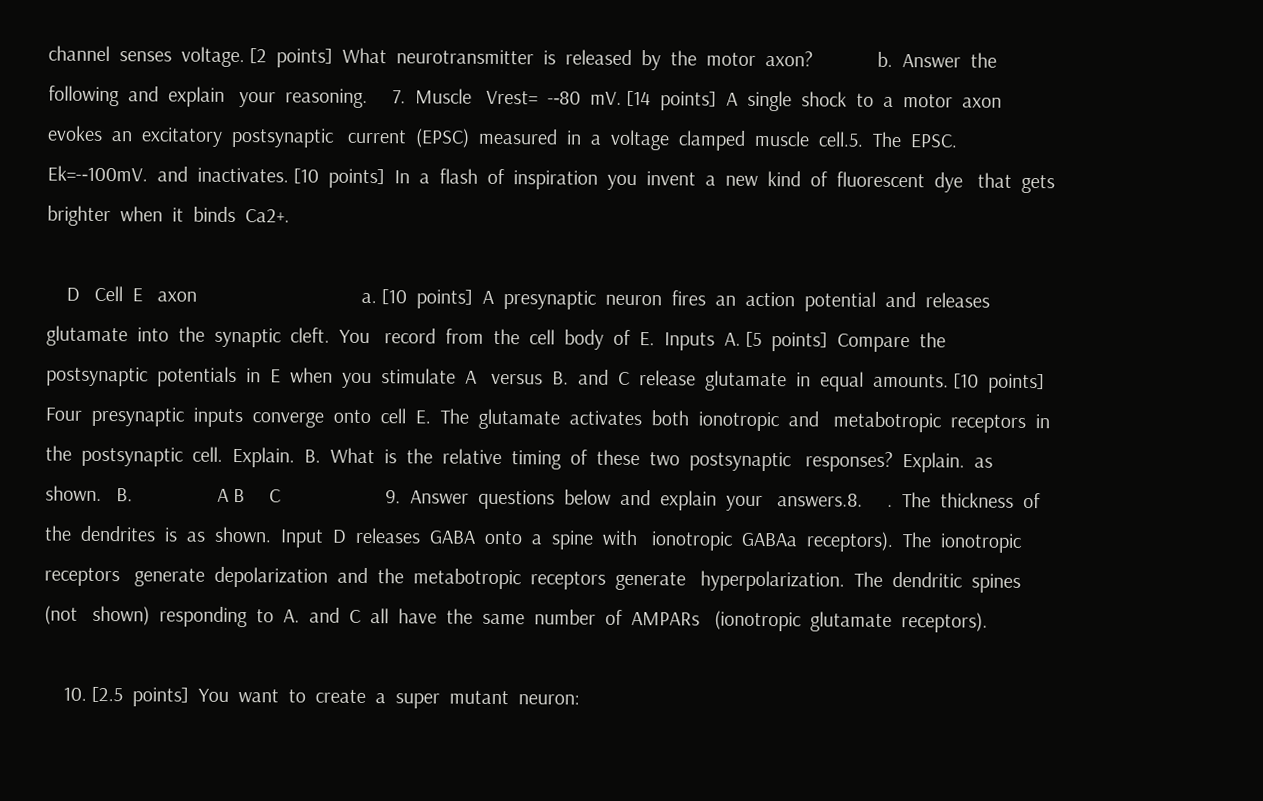channel  senses  voltage. [2  points]  What  neurotransmitter  is  released  by  the  motor  axon?             b.  Answer  the  following  and  explain   your  reasoning.     7.  Muscle   Vrest=  -‐80  mV. [14  points]  A  single  shock  to  a  motor  axon  evokes  an  excitatory  postsynaptic   current  (EPSC)  measured  in  a  voltage  clamped  muscle  cell.5.  The  EPSC.  Ek=-‐100mV.  and  inactivates. [10  points]  In  a  flash  of  inspiration  you  invent  a  new  kind  of  fluorescent  dye   that  gets  brighter  when  it  binds  Ca2+.

    D   Cell  E   axon                                 a. [10  points]  A  presynaptic  neuron  fires  an  action  potential  and  releases   glutamate  into  the  synaptic  cleft.  You   record  from  the  cell  body  of  E.  Inputs  A. [5  points]  Compare  the  postsynaptic  potentials  in  E  when  you  stimulate  A   versus  B.  and  C  release  glutamate  in  equal  amounts. [10  points]  Four  presynaptic  inputs  converge  onto  cell  E.  The  glutamate  activates  both  ionotropic  and   metabotropic  receptors  in  the  postsynaptic  cell.  Explain.  B.  What  is  the  relative  timing  of  these  two  postsynaptic   responses?  Explain.  as  shown.   B.                 A B     C                     9.  Answer  questions  below  and  explain  your   answers.8.     .  The  thickness  of  the  dendrites  is  as  shown.  Input  D  releases  GABA  onto  a  spine  with   ionotropic  GABAa  receptors).  The  ionotropic  receptors   generate  depolarization  and  the  metabotropic  receptors  generate   hyperpolarization.  The  dendritic  spines  (not   shown)  responding  to  A.  and  C  all  have  the  same  number  of  AMPARs   (ionotropic  glutamate  receptors).

    10. [2.5  points]  You  want  to  create  a  super  mutant  neuron: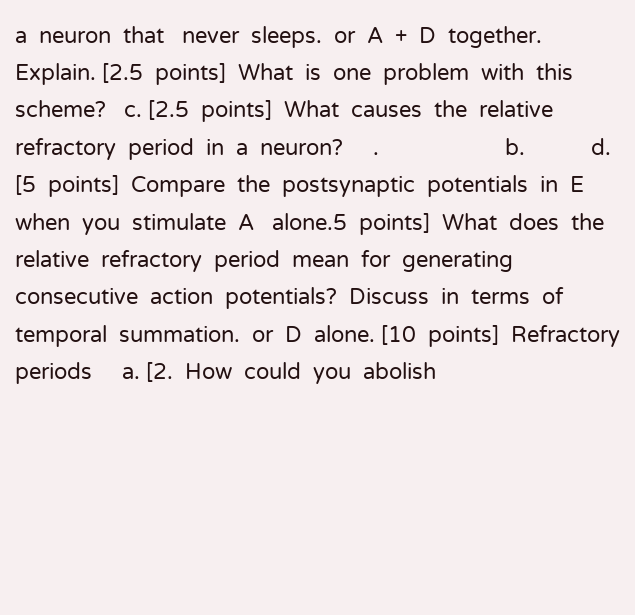a  neuron  that   never  sleeps.  or  A  +  D  together.  Explain. [2.5  points]  What  is  one  problem  with  this  scheme?   c. [2.5  points]  What  causes  the  relative  refractory  period  in  a  neuron?     .                     b.           d. [5  points]  Compare  the  postsynaptic  potentials  in  E  when  you  stimulate  A   alone.5  points]  What  does  the  relative  refractory  period  mean  for  generating   consecutive  action  potentials?  Discuss  in  terms  of  temporal  summation.  or  D  alone. [10  points]  Refractory  periods     a. [2.  How  could  you  abolish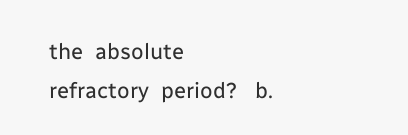the  absolute  refractory  period?   b.